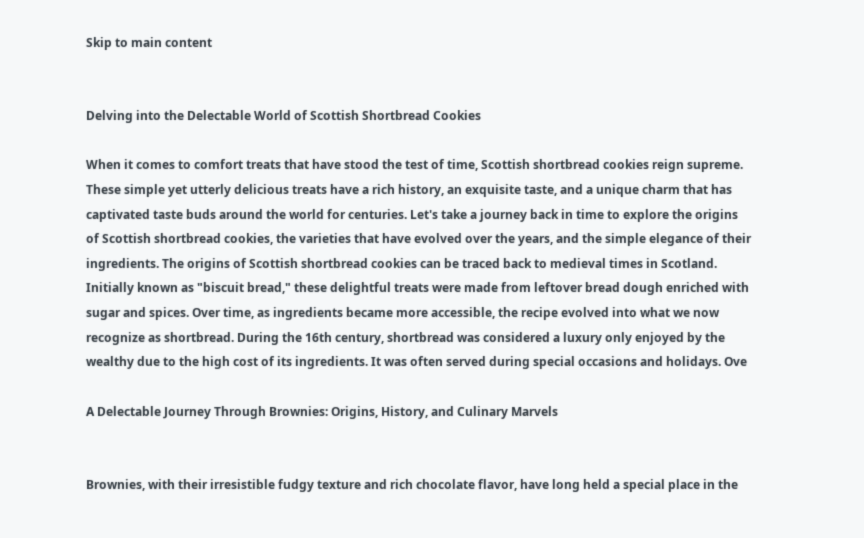Skip to main content


Delving into the Delectable World of Scottish Shortbread Cookies

When it comes to comfort treats that have stood the test of time, Scottish shortbread cookies reign supreme. These simple yet utterly delicious treats have a rich history, an exquisite taste, and a unique charm that has captivated taste buds around the world for centuries. Let's take a journey back in time to explore the origins of Scottish shortbread cookies, the varieties that have evolved over the years, and the simple elegance of their ingredients. The origins of Scottish shortbread cookies can be traced back to medieval times in Scotland. Initially known as "biscuit bread," these delightful treats were made from leftover bread dough enriched with sugar and spices. Over time, as ingredients became more accessible, the recipe evolved into what we now recognize as shortbread. During the 16th century, shortbread was considered a luxury only enjoyed by the wealthy due to the high cost of its ingredients. It was often served during special occasions and holidays. Ove

A Delectable Journey Through Brownies: Origins, History, and Culinary Marvels


Brownies, with their irresistible fudgy texture and rich chocolate flavor, have long held a special place in the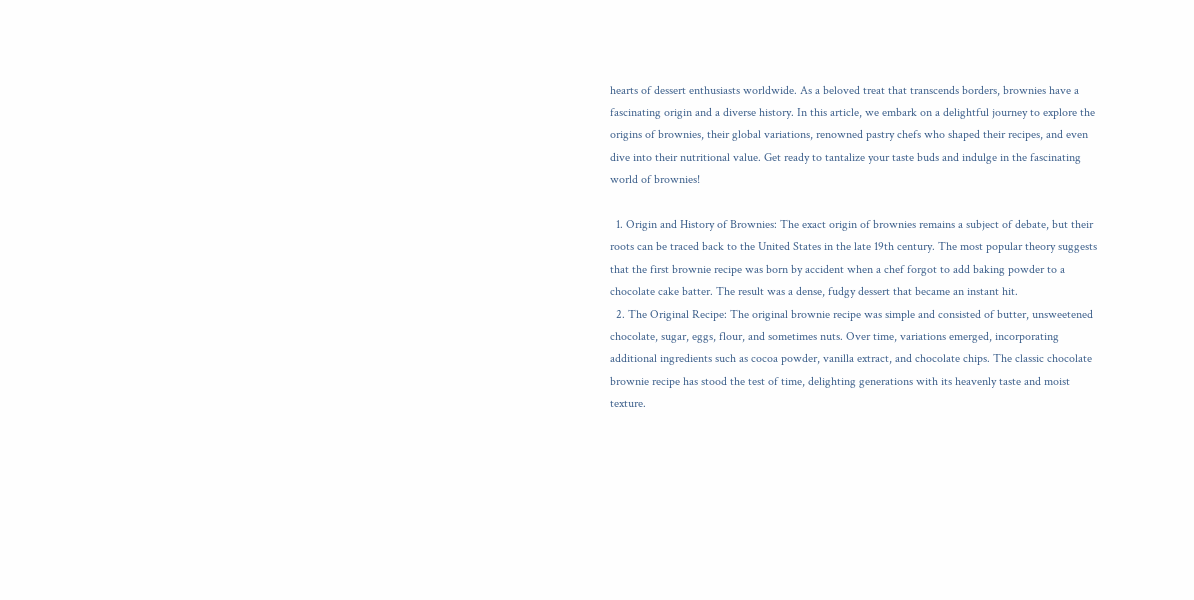hearts of dessert enthusiasts worldwide. As a beloved treat that transcends borders, brownies have a fascinating origin and a diverse history. In this article, we embark on a delightful journey to explore the origins of brownies, their global variations, renowned pastry chefs who shaped their recipes, and even dive into their nutritional value. Get ready to tantalize your taste buds and indulge in the fascinating world of brownies!

  1. Origin and History of Brownies: The exact origin of brownies remains a subject of debate, but their roots can be traced back to the United States in the late 19th century. The most popular theory suggests that the first brownie recipe was born by accident when a chef forgot to add baking powder to a chocolate cake batter. The result was a dense, fudgy dessert that became an instant hit.
  2. The Original Recipe: The original brownie recipe was simple and consisted of butter, unsweetened chocolate, sugar, eggs, flour, and sometimes nuts. Over time, variations emerged, incorporating additional ingredients such as cocoa powder, vanilla extract, and chocolate chips. The classic chocolate brownie recipe has stood the test of time, delighting generations with its heavenly taste and moist texture.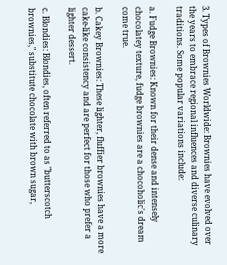3. Types of Brownies Worldwide: Brownies have evolved over the years to embrace regional influences and diverse culinary traditions. Some popular variations include:

a. Fudge Brownies: Known for their dense and intensely chocolatey texture, fudge brownies are a chocoholic's dream come true.

b. Cakey Brownies: These lighter, fluffier brownies have a more cake-like consistency and are perfect for those who prefer a lighter dessert.

c. Blondies: Blondies, often referred to as "butterscotch brownies," substitute chocolate with brown sugar,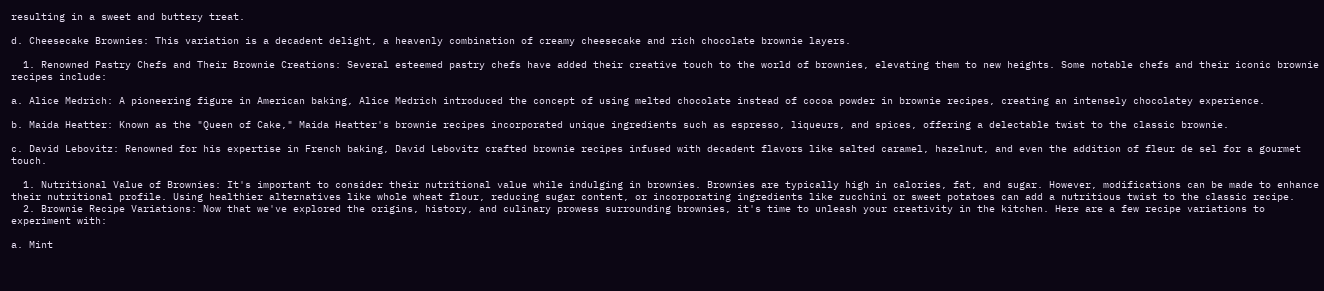resulting in a sweet and buttery treat.

d. Cheesecake Brownies: This variation is a decadent delight, a heavenly combination of creamy cheesecake and rich chocolate brownie layers.

  1. Renowned Pastry Chefs and Their Brownie Creations: Several esteemed pastry chefs have added their creative touch to the world of brownies, elevating them to new heights. Some notable chefs and their iconic brownie recipes include:

a. Alice Medrich: A pioneering figure in American baking, Alice Medrich introduced the concept of using melted chocolate instead of cocoa powder in brownie recipes, creating an intensely chocolatey experience.

b. Maida Heatter: Known as the "Queen of Cake," Maida Heatter's brownie recipes incorporated unique ingredients such as espresso, liqueurs, and spices, offering a delectable twist to the classic brownie.

c. David Lebovitz: Renowned for his expertise in French baking, David Lebovitz crafted brownie recipes infused with decadent flavors like salted caramel, hazelnut, and even the addition of fleur de sel for a gourmet touch.

  1. Nutritional Value of Brownies: It's important to consider their nutritional value while indulging in brownies. Brownies are typically high in calories, fat, and sugar. However, modifications can be made to enhance their nutritional profile. Using healthier alternatives like whole wheat flour, reducing sugar content, or incorporating ingredients like zucchini or sweet potatoes can add a nutritious twist to the classic recipe.
  2. Brownie Recipe Variations: Now that we've explored the origins, history, and culinary prowess surrounding brownies, it's time to unleash your creativity in the kitchen. Here are a few recipe variations to experiment with:

a. Mint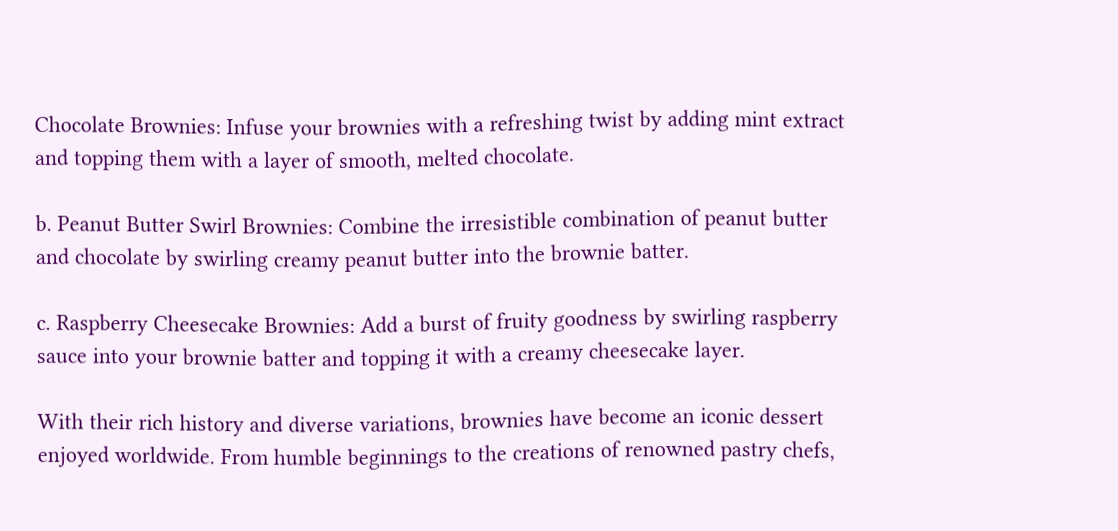Chocolate Brownies: Infuse your brownies with a refreshing twist by adding mint extract and topping them with a layer of smooth, melted chocolate.

b. Peanut Butter Swirl Brownies: Combine the irresistible combination of peanut butter and chocolate by swirling creamy peanut butter into the brownie batter.

c. Raspberry Cheesecake Brownies: Add a burst of fruity goodness by swirling raspberry sauce into your brownie batter and topping it with a creamy cheesecake layer.

With their rich history and diverse variations, brownies have become an iconic dessert enjoyed worldwide. From humble beginnings to the creations of renowned pastry chefs,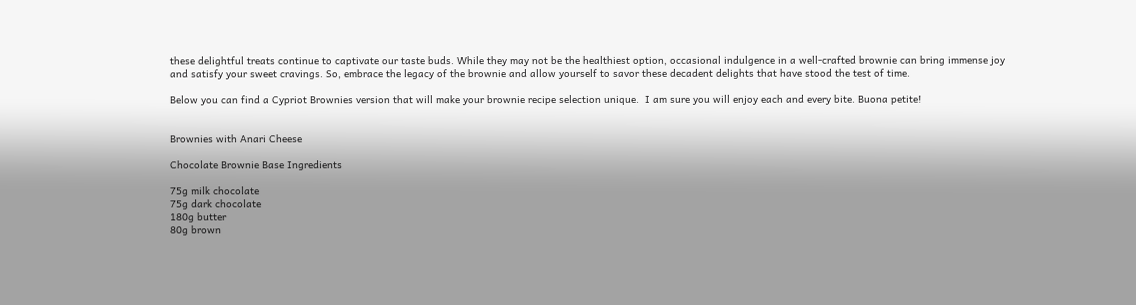these delightful treats continue to captivate our taste buds. While they may not be the healthiest option, occasional indulgence in a well-crafted brownie can bring immense joy and satisfy your sweet cravings. So, embrace the legacy of the brownie and allow yourself to savor these decadent delights that have stood the test of time.

Below you can find a Cypriot Brownies version that will make your brownie recipe selection unique.  I am sure you will enjoy each and every bite. Buona petite!


Brownies with Anari Cheese

Chocolate Brownie Base Ingredients

75g milk chocolate
75g dark chocolate
180g butter
80g brown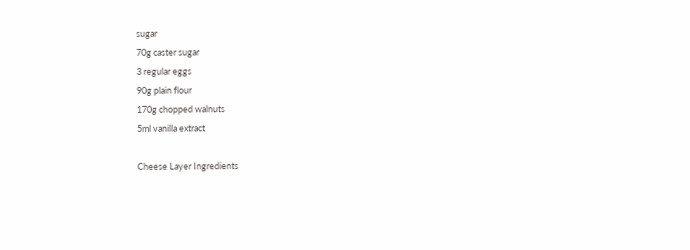sugar
70g caster sugar
3 regular eggs
90g plain flour
170g chopped walnuts
5ml vanilla extract

Cheese Layer Ingredients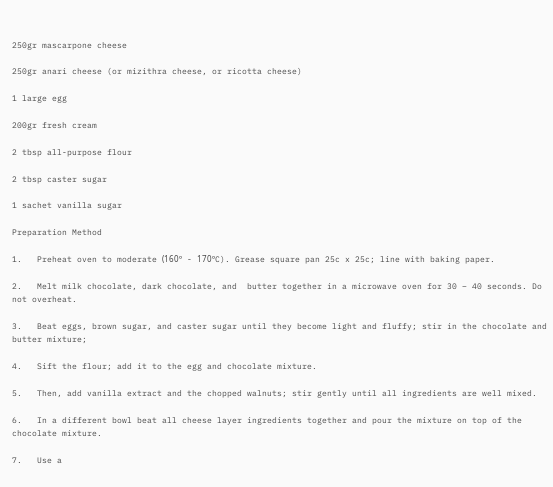250gr mascarpone cheese

250gr anari cheese (or mizithra cheese, or ricotta cheese)

1 large egg

200gr fresh cream

2 tbsp all-purpose flour

2 tbsp caster sugar

1 sachet vanilla sugar

Preparation Method

1.   Preheat oven to moderate (160º - 170ºC). Grease square pan 25c x 25c; line with baking paper.

2.   Melt milk chocolate, dark chocolate, and  butter together in a microwave oven for 30 – 40 seconds. Do not overheat.

3.   Beat eggs, brown sugar, and caster sugar until they become light and fluffy; stir in the chocolate and butter mixture;

4.   Sift the flour; add it to the egg and chocolate mixture.

5.   Then, add vanilla extract and the chopped walnuts; stir gently until all ingredients are well mixed.

6.   In a different bowl beat all cheese layer ingredients together and pour the mixture on top of the chocolate mixture.

7.   Use a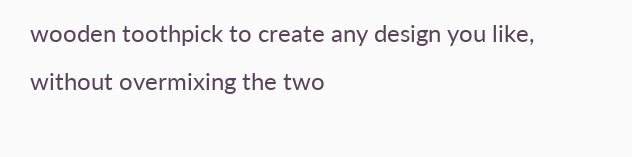wooden toothpick to create any design you like, without overmixing the two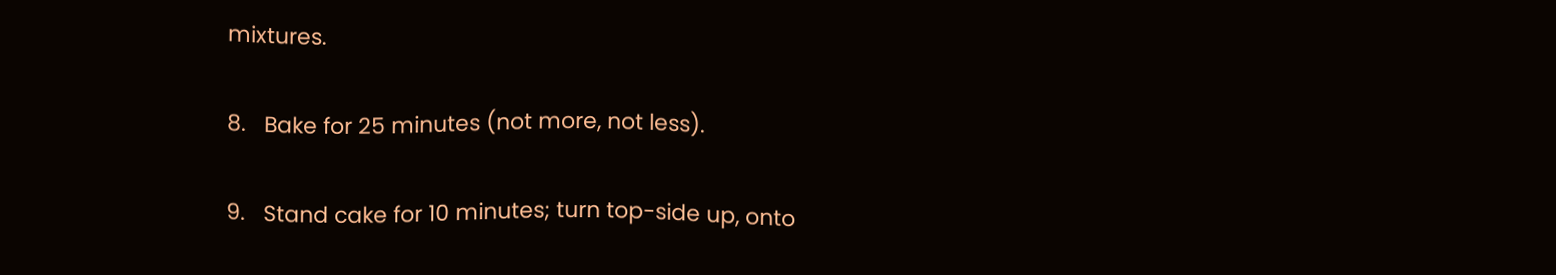mixtures.

8.   Bake for 25 minutes (not more, not less).

9.   Stand cake for 10 minutes; turn top-side up, onto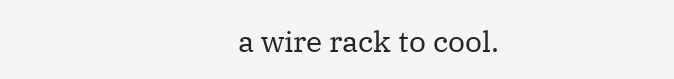a wire rack to cool.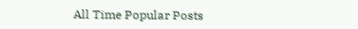All Time Popular Posts